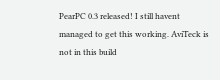PearPC 0.3 released! I still havent managed to get this working. AviTeck is not in this build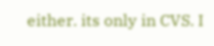either. its only in CVS. I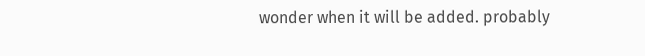wonder when it will be added. probably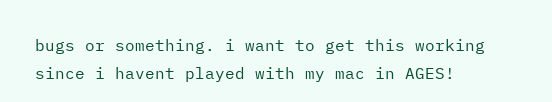bugs or something. i want to get this working since i havent played with my mac in AGES!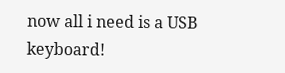now all i need is a USB keyboard!